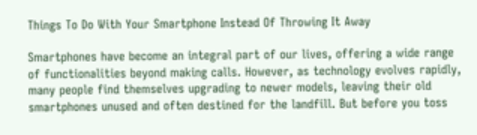Things To Do With Your Smartphone Instead Of Throwing It Away

Smartphones have become an integral part of our lives, offering a wide range of functionalities beyond making calls. However, as technology evolves rapidly, many people find themselves upgrading to newer models, leaving their old smartphones unused and often destined for the landfill. But before you toss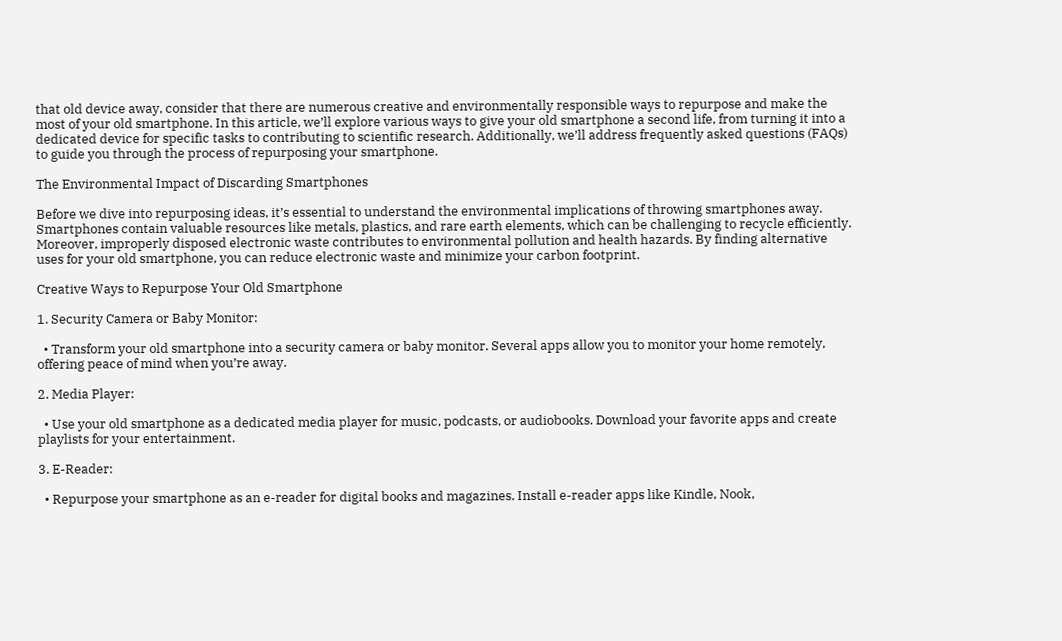that old device away, consider that there are numerous creative and environmentally responsible ways to repurpose and make the most of your old smartphone. In this article, we’ll explore various ways to give your old smartphone a second life, from turning it into a dedicated device for specific tasks to contributing to scientific research. Additionally, we’ll address frequently asked questions (FAQs) to guide you through the process of repurposing your smartphone.

The Environmental Impact of Discarding Smartphones

Before we dive into repurposing ideas, it’s essential to understand the environmental implications of throwing smartphones away. Smartphones contain valuable resources like metals, plastics, and rare earth elements, which can be challenging to recycle efficiently. Moreover, improperly disposed electronic waste contributes to environmental pollution and health hazards. By finding alternative uses for your old smartphone, you can reduce electronic waste and minimize your carbon footprint.

Creative Ways to Repurpose Your Old Smartphone

1. Security Camera or Baby Monitor:

  • Transform your old smartphone into a security camera or baby monitor. Several apps allow you to monitor your home remotely, offering peace of mind when you’re away.

2. Media Player:

  • Use your old smartphone as a dedicated media player for music, podcasts, or audiobooks. Download your favorite apps and create playlists for your entertainment.

3. E-Reader:

  • Repurpose your smartphone as an e-reader for digital books and magazines. Install e-reader apps like Kindle, Nook,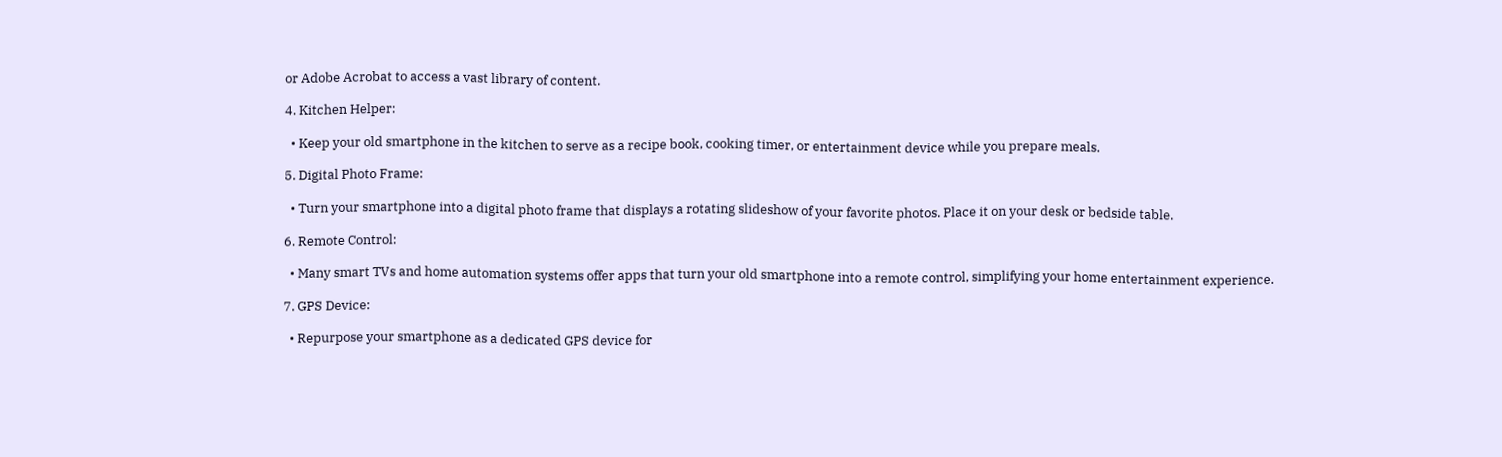or Adobe Acrobat to access a vast library of content.

4. Kitchen Helper:

  • Keep your old smartphone in the kitchen to serve as a recipe book, cooking timer, or entertainment device while you prepare meals.

5. Digital Photo Frame:

  • Turn your smartphone into a digital photo frame that displays a rotating slideshow of your favorite photos. Place it on your desk or bedside table.

6. Remote Control:

  • Many smart TVs and home automation systems offer apps that turn your old smartphone into a remote control, simplifying your home entertainment experience.

7. GPS Device:

  • Repurpose your smartphone as a dedicated GPS device for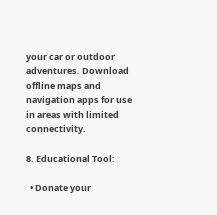your car or outdoor adventures. Download offline maps and navigation apps for use in areas with limited connectivity.

8. Educational Tool:

  • Donate your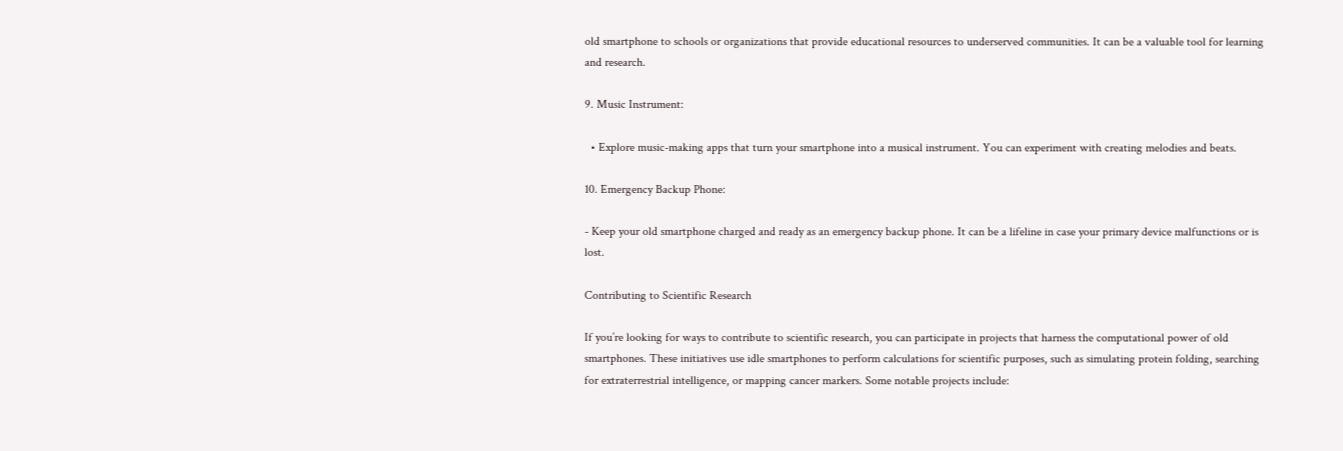old smartphone to schools or organizations that provide educational resources to underserved communities. It can be a valuable tool for learning and research.

9. Music Instrument:

  • Explore music-making apps that turn your smartphone into a musical instrument. You can experiment with creating melodies and beats.

10. Emergency Backup Phone:

- Keep your old smartphone charged and ready as an emergency backup phone. It can be a lifeline in case your primary device malfunctions or is lost.

Contributing to Scientific Research

If you’re looking for ways to contribute to scientific research, you can participate in projects that harness the computational power of old smartphones. These initiatives use idle smartphones to perform calculations for scientific purposes, such as simulating protein folding, searching for extraterrestrial intelligence, or mapping cancer markers. Some notable projects include: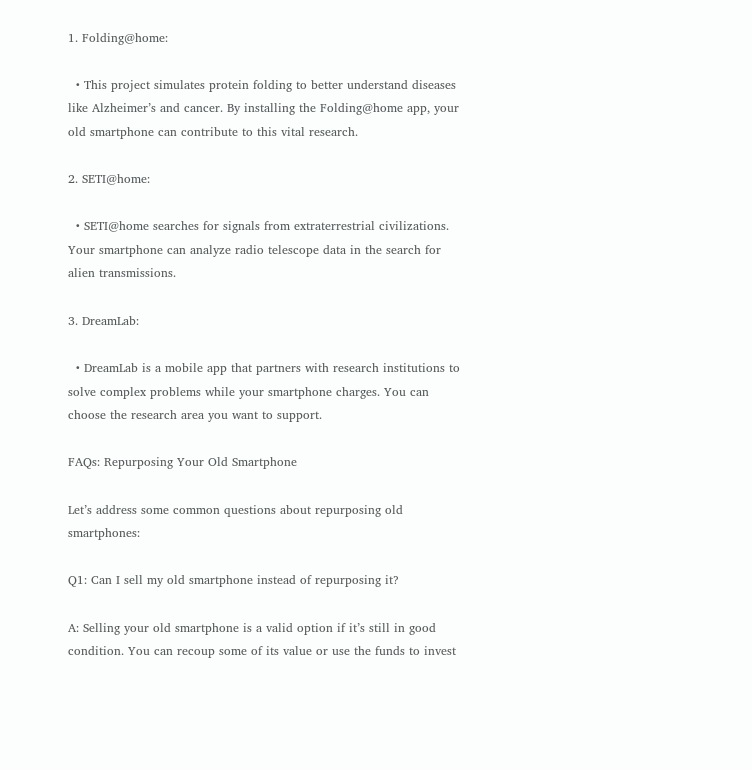1. Folding@home:

  • This project simulates protein folding to better understand diseases like Alzheimer’s and cancer. By installing the Folding@home app, your old smartphone can contribute to this vital research.

2. SETI@home:

  • SETI@home searches for signals from extraterrestrial civilizations. Your smartphone can analyze radio telescope data in the search for alien transmissions.

3. DreamLab:

  • DreamLab is a mobile app that partners with research institutions to solve complex problems while your smartphone charges. You can choose the research area you want to support.

FAQs: Repurposing Your Old Smartphone

Let’s address some common questions about repurposing old smartphones:

Q1: Can I sell my old smartphone instead of repurposing it?

A: Selling your old smartphone is a valid option if it’s still in good condition. You can recoup some of its value or use the funds to invest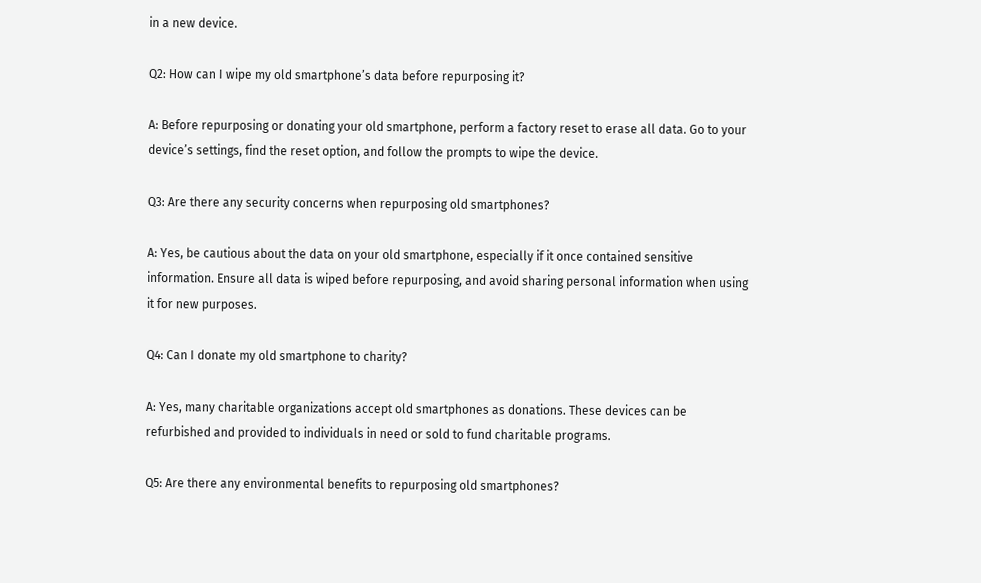in a new device.

Q2: How can I wipe my old smartphone’s data before repurposing it?

A: Before repurposing or donating your old smartphone, perform a factory reset to erase all data. Go to your device’s settings, find the reset option, and follow the prompts to wipe the device.

Q3: Are there any security concerns when repurposing old smartphones?

A: Yes, be cautious about the data on your old smartphone, especially if it once contained sensitive information. Ensure all data is wiped before repurposing, and avoid sharing personal information when using it for new purposes.

Q4: Can I donate my old smartphone to charity?

A: Yes, many charitable organizations accept old smartphones as donations. These devices can be refurbished and provided to individuals in need or sold to fund charitable programs.

Q5: Are there any environmental benefits to repurposing old smartphones?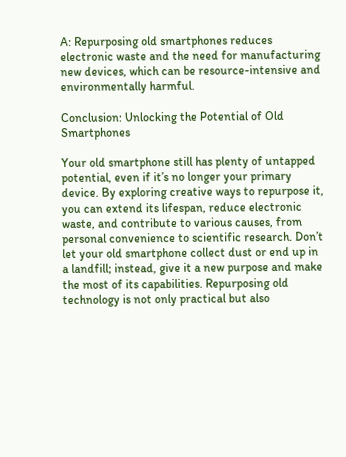A: Repurposing old smartphones reduces electronic waste and the need for manufacturing new devices, which can be resource-intensive and environmentally harmful.

Conclusion: Unlocking the Potential of Old Smartphones

Your old smartphone still has plenty of untapped potential, even if it’s no longer your primary device. By exploring creative ways to repurpose it, you can extend its lifespan, reduce electronic waste, and contribute to various causes, from personal convenience to scientific research. Don’t let your old smartphone collect dust or end up in a landfill; instead, give it a new purpose and make the most of its capabilities. Repurposing old technology is not only practical but also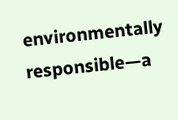environmentally responsible—a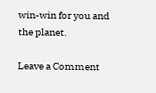win-win for you and the planet.

Leave a Comment